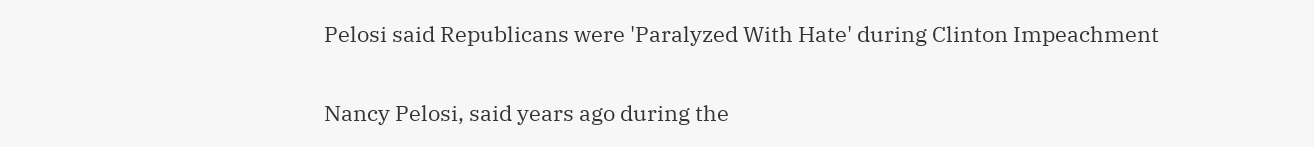Pelosi said Republicans were 'Paralyzed With Hate' during Clinton Impeachment

Nancy Pelosi, said years ago during the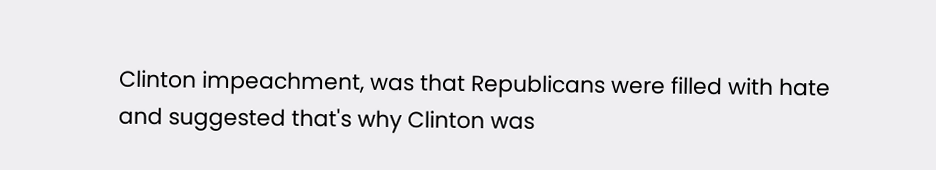Clinton impeachment, was that Republicans were filled with hate and suggested that's why Clinton was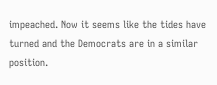impeached. Now it seems like the tides have turned and the Democrats are in a similar position.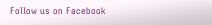Follow us on Facebook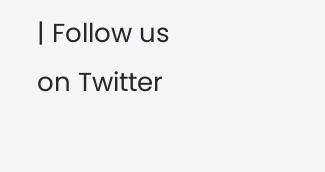| Follow us on Twitter